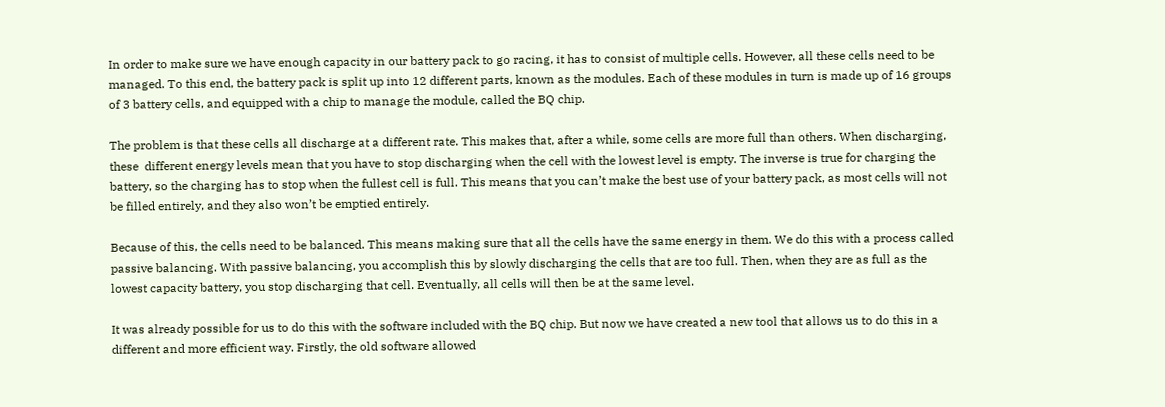In order to make sure we have enough capacity in our battery pack to go racing, it has to consist of multiple cells. However, all these cells need to be managed. To this end, the battery pack is split up into 12 different parts, known as the modules. Each of these modules in turn is made up of 16 groups of 3 battery cells, and equipped with a chip to manage the module, called the BQ chip.

The problem is that these cells all discharge at a different rate. This makes that, after a while, some cells are more full than others. When discharging, these  different energy levels mean that you have to stop discharging when the cell with the lowest level is empty. The inverse is true for charging the battery, so the charging has to stop when the fullest cell is full. This means that you can’t make the best use of your battery pack, as most cells will not be filled entirely, and they also won’t be emptied entirely.

Because of this, the cells need to be balanced. This means making sure that all the cells have the same energy in them. We do this with a process called passive balancing. With passive balancing, you accomplish this by slowly discharging the cells that are too full. Then, when they are as full as the lowest capacity battery, you stop discharging that cell. Eventually, all cells will then be at the same level.

It was already possible for us to do this with the software included with the BQ chip. But now we have created a new tool that allows us to do this in a different and more efficient way. Firstly, the old software allowed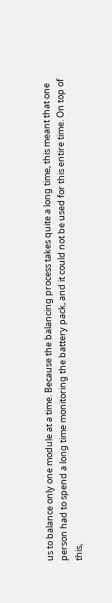us to balance only one module at a time. Because the balancing process takes quite a long time, this meant that one person had to spend a long time monitoring the battery pack, and it could not be used for this entire time. On top of this,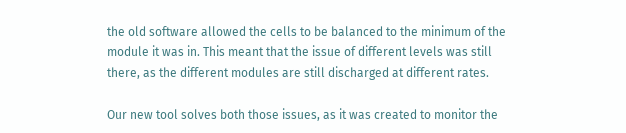the old software allowed the cells to be balanced to the minimum of the module it was in. This meant that the issue of different levels was still there, as the different modules are still discharged at different rates.

Our new tool solves both those issues, as it was created to monitor the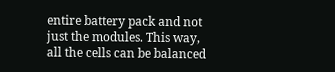entire battery pack and not just the modules. This way, all the cells can be balanced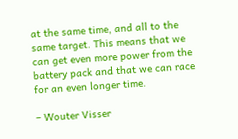at the same time, and all to the same target. This means that we can get even more power from the battery pack and that we can race for an even longer time.

– Wouter Visser